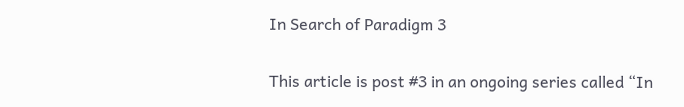In Search of Paradigm 3

This article is post #3 in an ongoing series called “In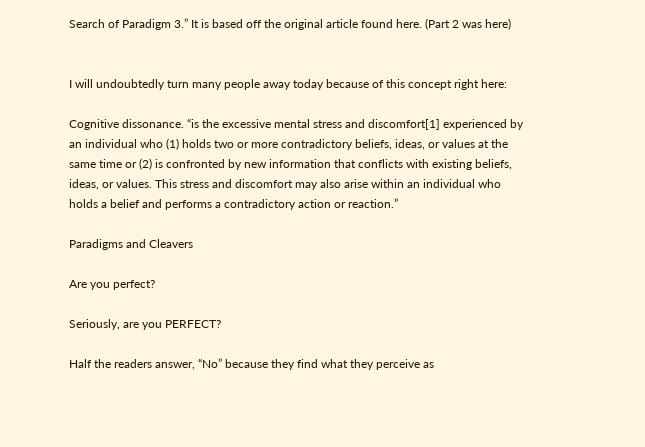Search of Paradigm 3.” It is based off the original article found here. (Part 2 was here)


I will undoubtedly turn many people away today because of this concept right here:

Cognitive dissonance. “is the excessive mental stress and discomfort[1] experienced by an individual who (1) holds two or more contradictory beliefs, ideas, or values at the same time or (2) is confronted by new information that conflicts with existing beliefs, ideas, or values. This stress and discomfort may also arise within an individual who holds a belief and performs a contradictory action or reaction.”

Paradigms and Cleavers

Are you perfect?

Seriously, are you PERFECT?

Half the readers answer, “No” because they find what they perceive as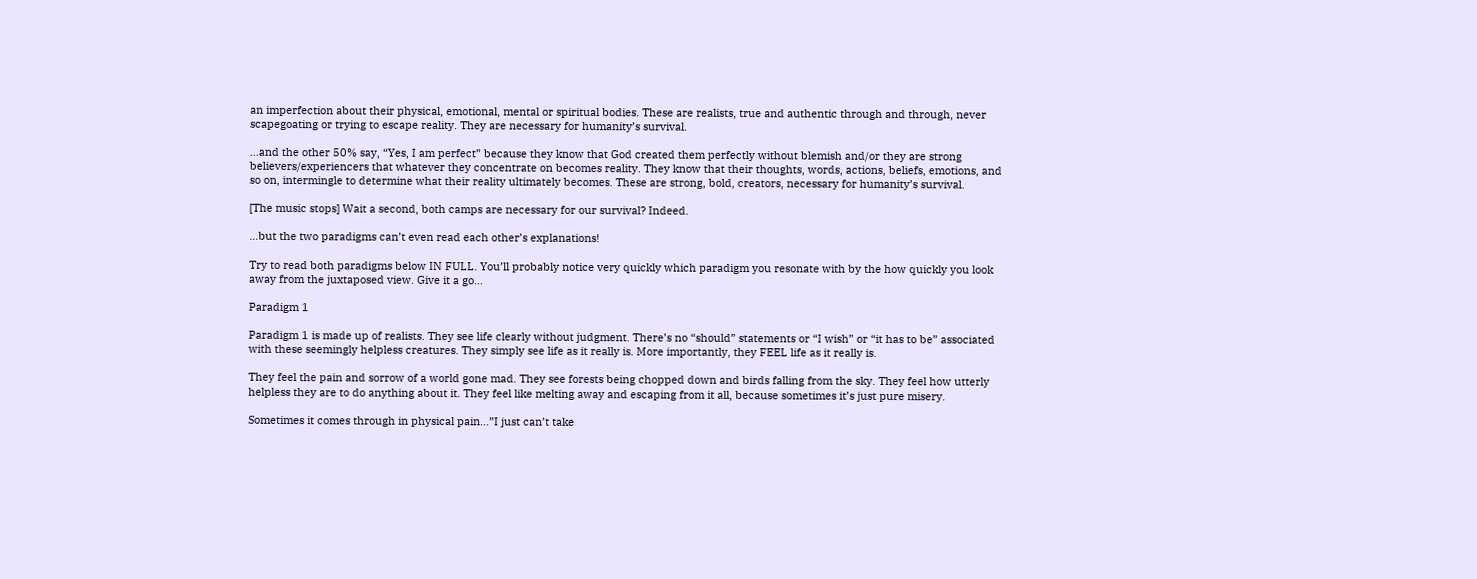an imperfection about their physical, emotional, mental or spiritual bodies. These are realists, true and authentic through and through, never scapegoating or trying to escape reality. They are necessary for humanity’s survival.

…and the other 50% say, “Yes, I am perfect” because they know that God created them perfectly without blemish and/or they are strong believers/experiencers that whatever they concentrate on becomes reality. They know that their thoughts, words, actions, beliefs, emotions, and so on, intermingle to determine what their reality ultimately becomes. These are strong, bold, creators, necessary for humanity’s survival.

[The music stops] Wait a second, both camps are necessary for our survival? Indeed.

…but the two paradigms can’t even read each other’s explanations!

Try to read both paradigms below IN FULL. You’ll probably notice very quickly which paradigm you resonate with by the how quickly you look away from the juxtaposed view. Give it a go…

Paradigm 1

Paradigm 1 is made up of realists. They see life clearly without judgment. There’s no “should” statements or “I wish” or “it has to be” associated with these seemingly helpless creatures. They simply see life as it really is. More importantly, they FEEL life as it really is.

They feel the pain and sorrow of a world gone mad. They see forests being chopped down and birds falling from the sky. They feel how utterly helpless they are to do anything about it. They feel like melting away and escaping from it all, because sometimes it’s just pure misery.

Sometimes it comes through in physical pain…”I just can’t take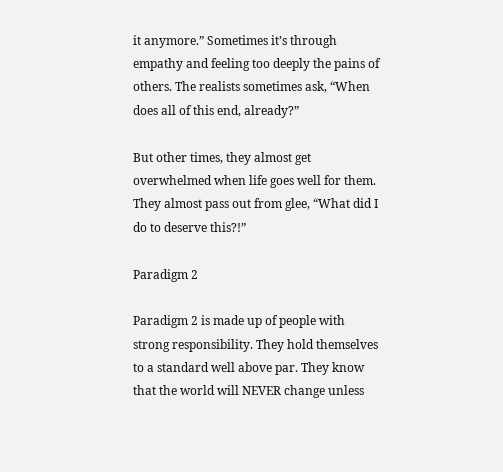it anymore.” Sometimes it’s through empathy and feeling too deeply the pains of others. The realists sometimes ask, “When does all of this end, already?”

But other times, they almost get overwhelmed when life goes well for them. They almost pass out from glee, “What did I do to deserve this?!”

Paradigm 2

Paradigm 2 is made up of people with strong responsibility. They hold themselves to a standard well above par. They know that the world will NEVER change unless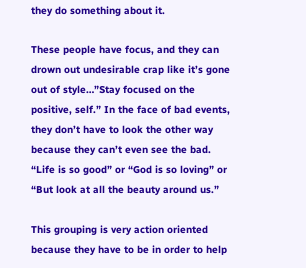they do something about it.

These people have focus, and they can drown out undesirable crap like it’s gone out of style…”Stay focused on the positive, self.” In the face of bad events, they don’t have to look the other way because they can’t even see the bad. “Life is so good” or “God is so loving” or “But look at all the beauty around us.”

This grouping is very action oriented because they have to be in order to help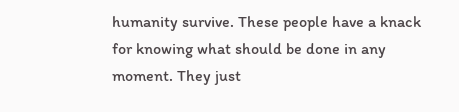humanity survive. These people have a knack for knowing what should be done in any moment. They just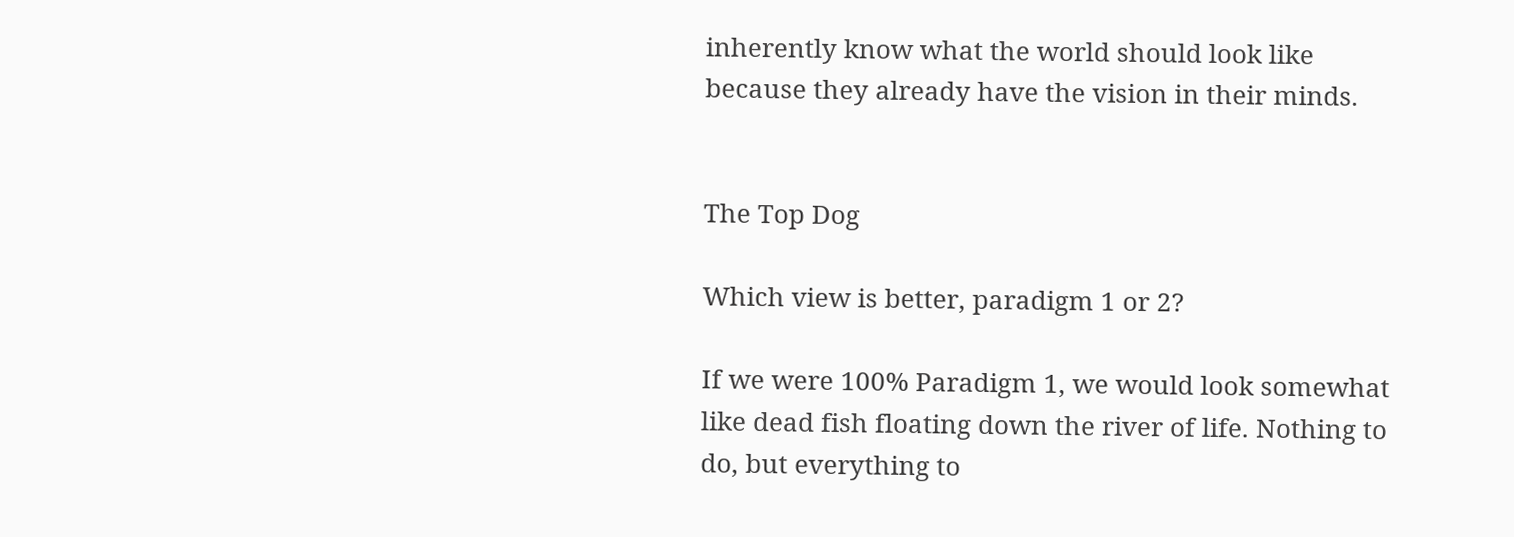inherently know what the world should look like because they already have the vision in their minds.


The Top Dog

Which view is better, paradigm 1 or 2?

If we were 100% Paradigm 1, we would look somewhat like dead fish floating down the river of life. Nothing to do, but everything to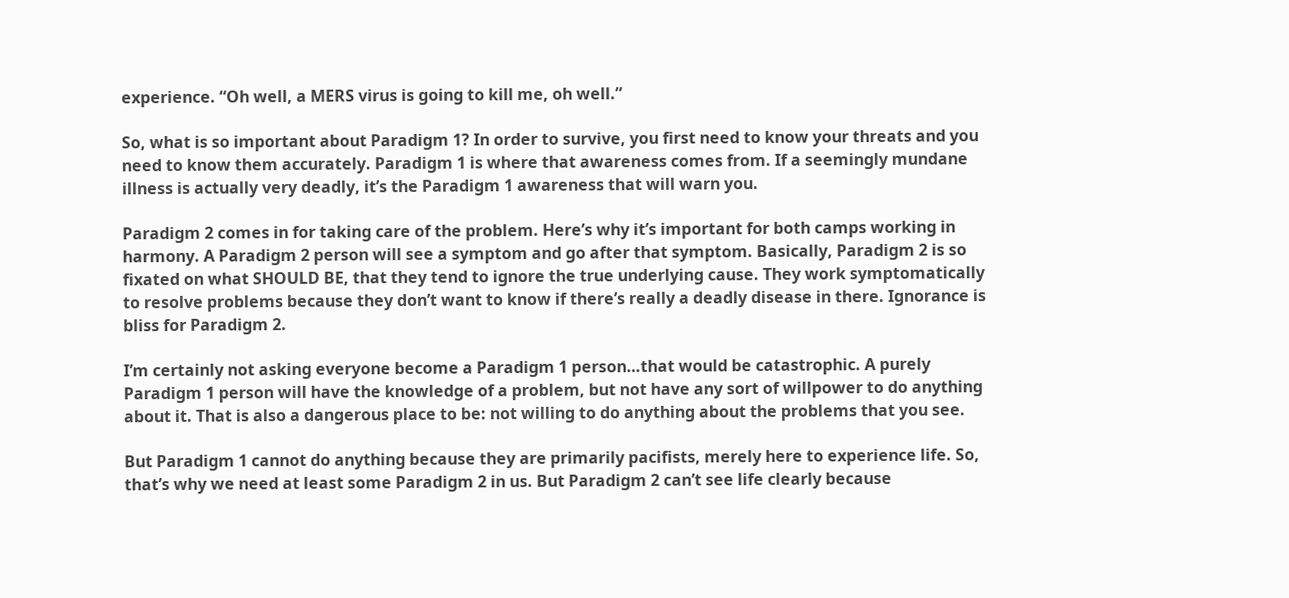experience. “Oh well, a MERS virus is going to kill me, oh well.”

So, what is so important about Paradigm 1? In order to survive, you first need to know your threats and you need to know them accurately. Paradigm 1 is where that awareness comes from. If a seemingly mundane illness is actually very deadly, it’s the Paradigm 1 awareness that will warn you.

Paradigm 2 comes in for taking care of the problem. Here’s why it’s important for both camps working in harmony. A Paradigm 2 person will see a symptom and go after that symptom. Basically, Paradigm 2 is so fixated on what SHOULD BE, that they tend to ignore the true underlying cause. They work symptomatically to resolve problems because they don’t want to know if there’s really a deadly disease in there. Ignorance is bliss for Paradigm 2.

I’m certainly not asking everyone become a Paradigm 1 person…that would be catastrophic. A purely Paradigm 1 person will have the knowledge of a problem, but not have any sort of willpower to do anything about it. That is also a dangerous place to be: not willing to do anything about the problems that you see.

But Paradigm 1 cannot do anything because they are primarily pacifists, merely here to experience life. So, that’s why we need at least some Paradigm 2 in us. But Paradigm 2 can’t see life clearly because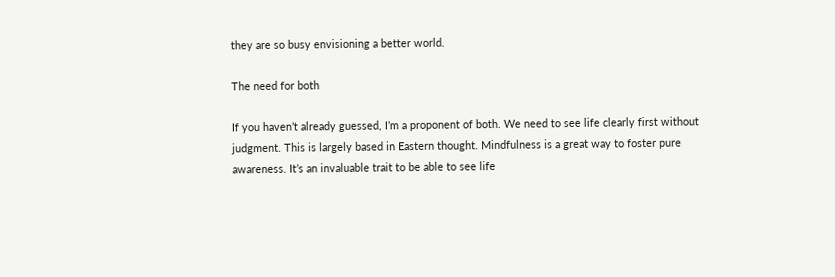they are so busy envisioning a better world.

The need for both

If you haven’t already guessed, I’m a proponent of both. We need to see life clearly first without judgment. This is largely based in Eastern thought. Mindfulness is a great way to foster pure awareness. It’s an invaluable trait to be able to see life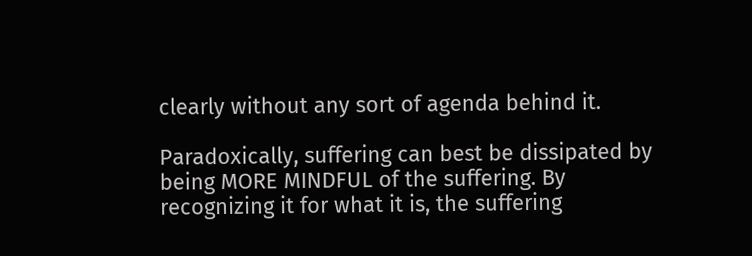clearly without any sort of agenda behind it.

Paradoxically, suffering can best be dissipated by being MORE MINDFUL of the suffering. By recognizing it for what it is, the suffering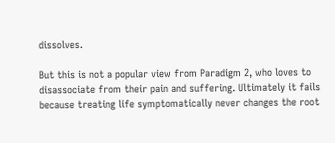dissolves.

But this is not a popular view from Paradigm 2, who loves to disassociate from their pain and suffering. Ultimately it fails because treating life symptomatically never changes the root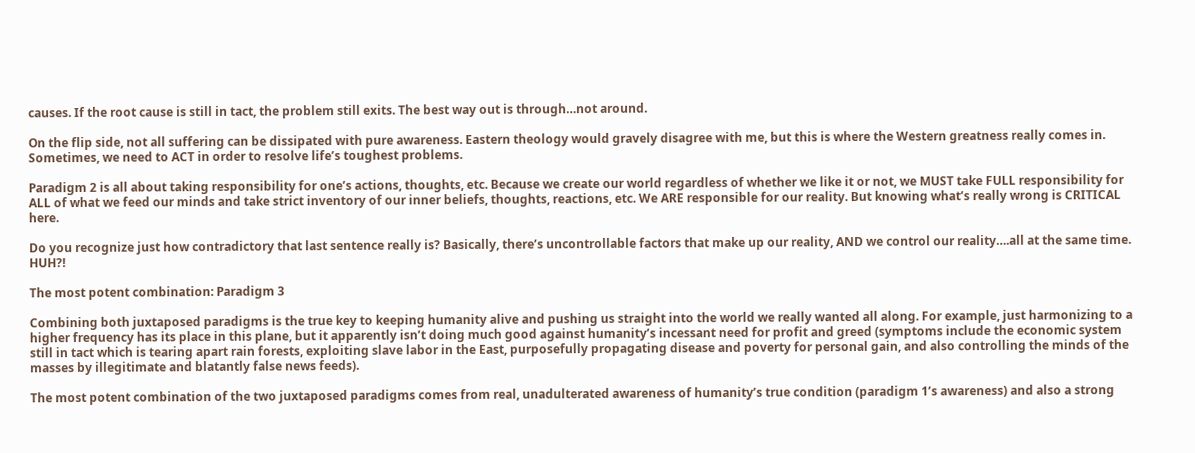causes. If the root cause is still in tact, the problem still exits. The best way out is through…not around.

On the flip side, not all suffering can be dissipated with pure awareness. Eastern theology would gravely disagree with me, but this is where the Western greatness really comes in. Sometimes, we need to ACT in order to resolve life’s toughest problems.

Paradigm 2 is all about taking responsibility for one’s actions, thoughts, etc. Because we create our world regardless of whether we like it or not, we MUST take FULL responsibility for ALL of what we feed our minds and take strict inventory of our inner beliefs, thoughts, reactions, etc. We ARE responsible for our reality. But knowing what’s really wrong is CRITICAL here.

Do you recognize just how contradictory that last sentence really is? Basically, there’s uncontrollable factors that make up our reality, AND we control our reality….all at the same time. HUH?!

The most potent combination: Paradigm 3

Combining both juxtaposed paradigms is the true key to keeping humanity alive and pushing us straight into the world we really wanted all along. For example, just harmonizing to a higher frequency has its place in this plane, but it apparently isn’t doing much good against humanity’s incessant need for profit and greed (symptoms include the economic system still in tact which is tearing apart rain forests, exploiting slave labor in the East, purposefully propagating disease and poverty for personal gain, and also controlling the minds of the masses by illegitimate and blatantly false news feeds).

The most potent combination of the two juxtaposed paradigms comes from real, unadulterated awareness of humanity’s true condition (paradigm 1’s awareness) and also a strong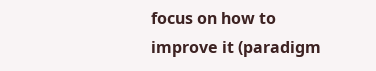focus on how to improve it (paradigm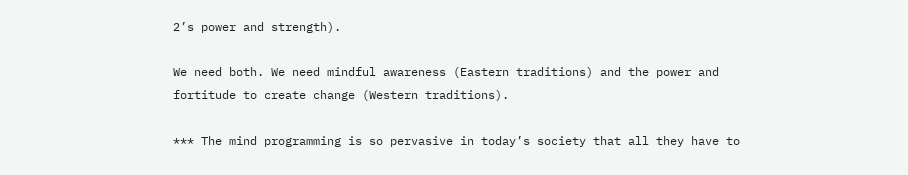2’s power and strength).

We need both. We need mindful awareness (Eastern traditions) and the power and fortitude to create change (Western traditions).

*** The mind programming is so pervasive in today’s society that all they have to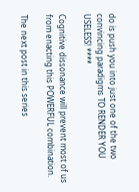do is push you into just one of the two convincing paradigms TO RENDER YOU USELESS! ****

Cognitive dissonance will prevent most of us from enacting this POWERFUL combination.

The next post in this series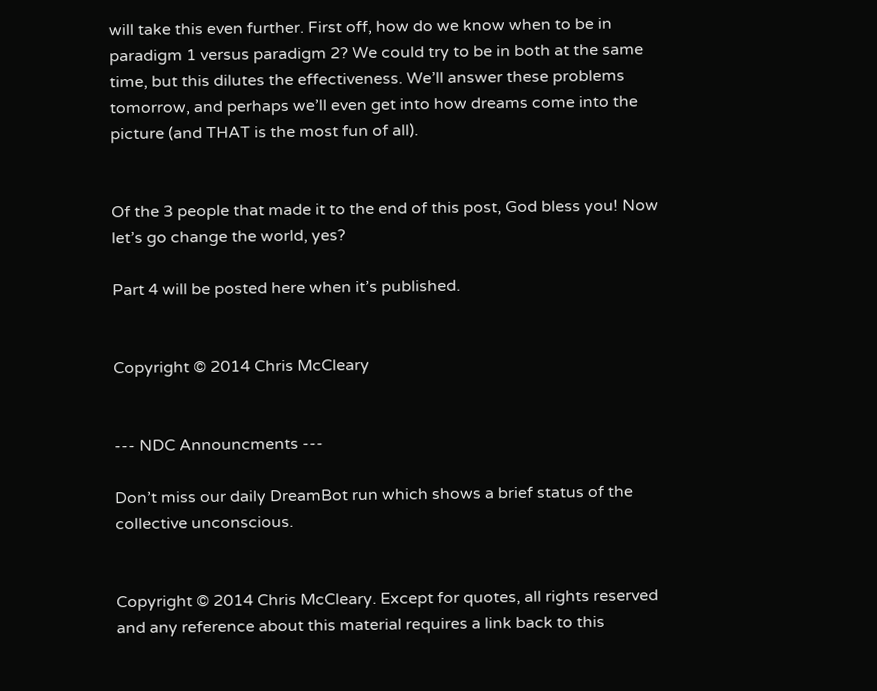will take this even further. First off, how do we know when to be in paradigm 1 versus paradigm 2? We could try to be in both at the same time, but this dilutes the effectiveness. We’ll answer these problems tomorrow, and perhaps we’ll even get into how dreams come into the picture (and THAT is the most fun of all).


Of the 3 people that made it to the end of this post, God bless you! Now let’s go change the world, yes?

Part 4 will be posted here when it’s published.


Copyright © 2014 Chris McCleary


--- NDC Announcments ---

Don’t miss our daily DreamBot run which shows a brief status of the collective unconscious.


Copyright © 2014 Chris McCleary. Except for quotes, all rights reserved and any reference about this material requires a link back to this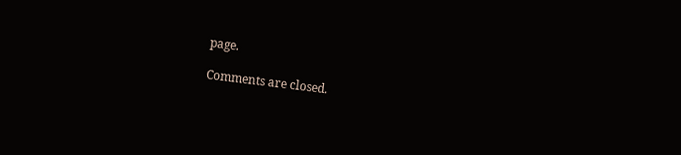page.

Comments are closed.